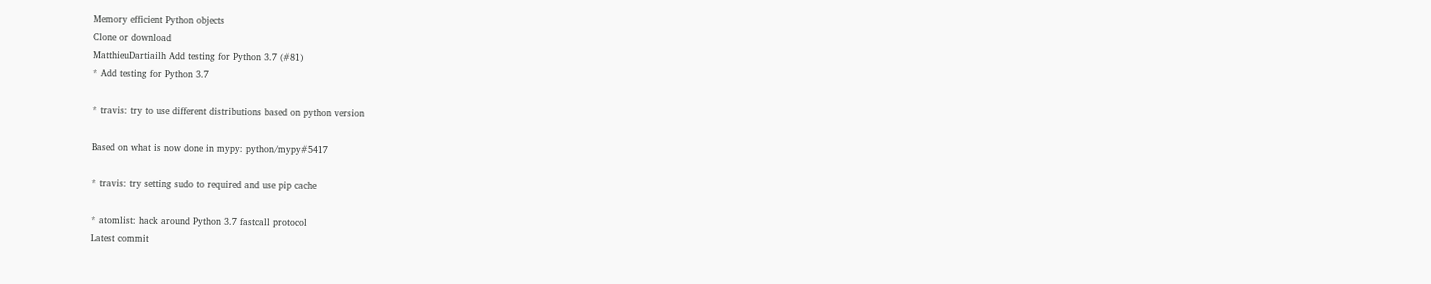Memory efficient Python objects
Clone or download
MatthieuDartiailh Add testing for Python 3.7 (#81)
* Add testing for Python 3.7

* travis: try to use different distributions based on python version

Based on what is now done in mypy: python/mypy#5417

* travis: try setting sudo to required and use pip cache

* atomlist: hack around Python 3.7 fastcall protocol
Latest commit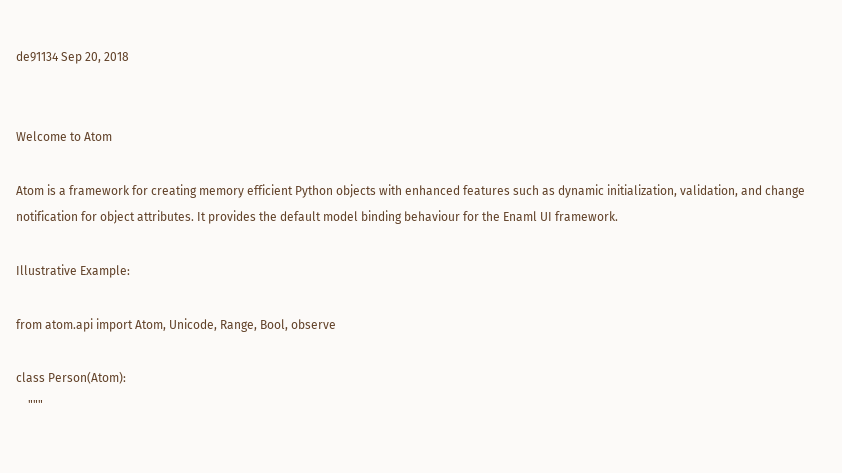de91134 Sep 20, 2018


Welcome to Atom

Atom is a framework for creating memory efficient Python objects with enhanced features such as dynamic initialization, validation, and change notification for object attributes. It provides the default model binding behaviour for the Enaml UI framework.

Illustrative Example:

from atom.api import Atom, Unicode, Range, Bool, observe

class Person(Atom):
    """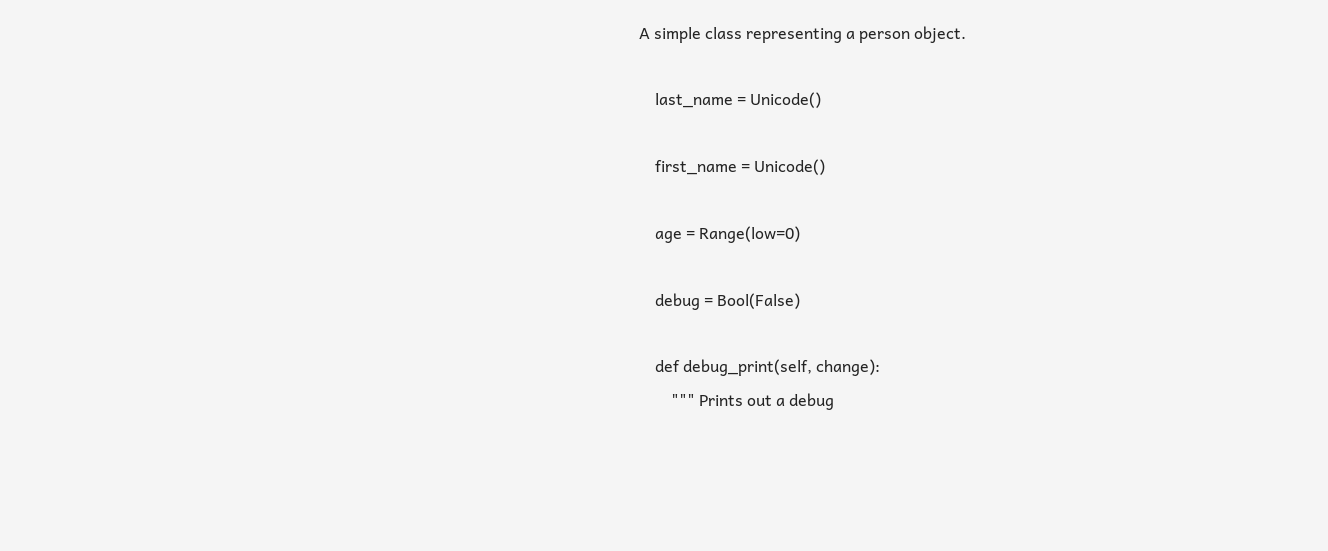A simple class representing a person object.

    last_name = Unicode()

    first_name = Unicode()

    age = Range(low=0)

    debug = Bool(False)

    def debug_print(self, change):
        """ Prints out a debug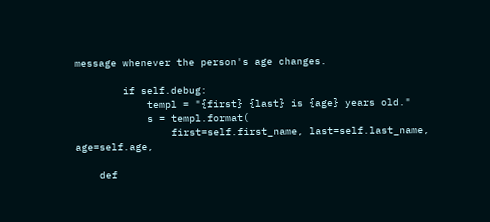message whenever the person's age changes.

        if self.debug:
            templ = "{first} {last} is {age} years old."
            s = templ.format(
                first=self.first_name, last=self.last_name, age=self.age,

    def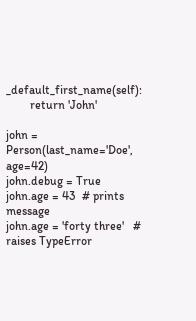_default_first_name(self):
        return 'John'

john = Person(last_name='Doe', age=42)
john.debug = True
john.age = 43  # prints message
john.age = 'forty three'   # raises TypeError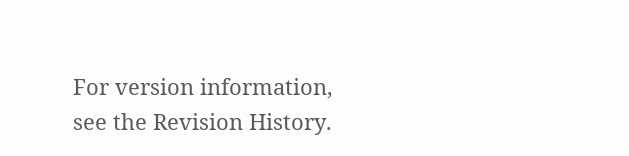For version information, see the Revision History.